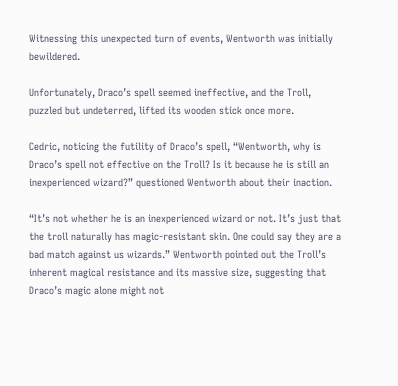Witnessing this unexpected turn of events, Wentworth was initially bewildered.

Unfortunately, Draco’s spell seemed ineffective, and the Troll, puzzled but undeterred, lifted its wooden stick once more.

Cedric, noticing the futility of Draco’s spell, “Wentworth, why is Draco’s spell not effective on the Troll? Is it because he is still an inexperienced wizard?” questioned Wentworth about their inaction.

“It’s not whether he is an inexperienced wizard or not. It’s just that the troll naturally has magic-resistant skin. One could say they are a bad match against us wizards.” Wentworth pointed out the Troll’s inherent magical resistance and its massive size, suggesting that Draco’s magic alone might not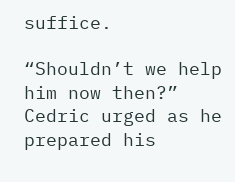suffice.

“Shouldn’t we help him now then?” Cedric urged as he prepared his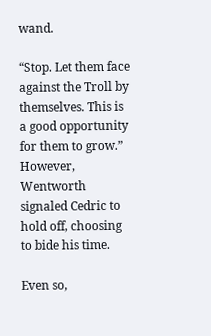wand.

“Stop. Let them face against the Troll by themselves. This is a good opportunity for them to grow.” However, Wentworth signaled Cedric to hold off, choosing to bide his time.

Even so,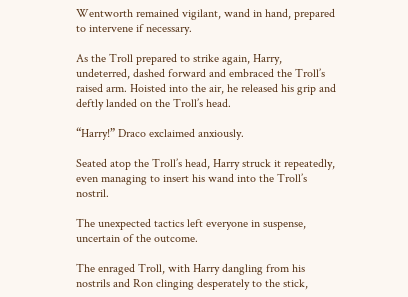Wentworth remained vigilant, wand in hand, prepared to intervene if necessary.

As the Troll prepared to strike again, Harry, undeterred, dashed forward and embraced the Troll’s raised arm. Hoisted into the air, he released his grip and deftly landed on the Troll’s head.

“Harry!” Draco exclaimed anxiously.

Seated atop the Troll’s head, Harry struck it repeatedly, even managing to insert his wand into the Troll’s nostril.

The unexpected tactics left everyone in suspense, uncertain of the outcome.

The enraged Troll, with Harry dangling from his nostrils and Ron clinging desperately to the stick,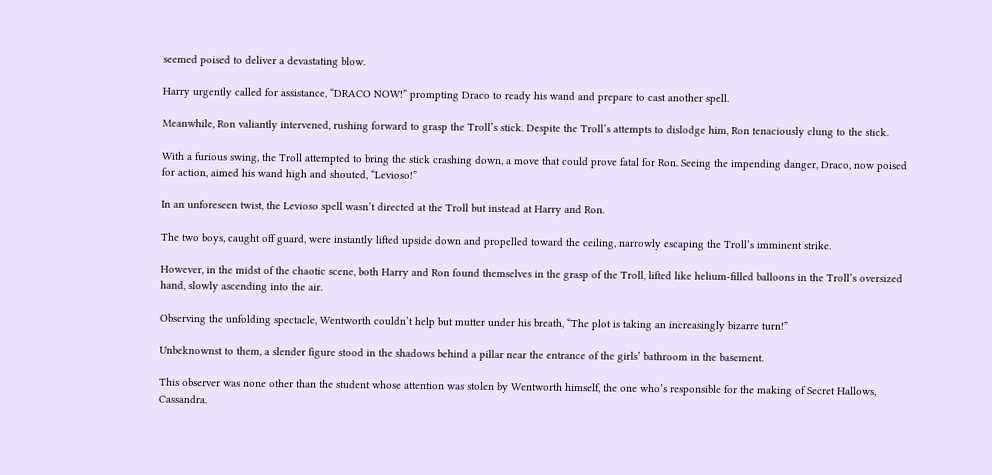seemed poised to deliver a devastating blow.

Harry urgently called for assistance, “DRACO NOW!” prompting Draco to ready his wand and prepare to cast another spell.

Meanwhile, Ron valiantly intervened, rushing forward to grasp the Troll’s stick. Despite the Troll’s attempts to dislodge him, Ron tenaciously clung to the stick.

With a furious swing, the Troll attempted to bring the stick crashing down, a move that could prove fatal for Ron. Seeing the impending danger, Draco, now poised for action, aimed his wand high and shouted, “Levioso!”

In an unforeseen twist, the Levioso spell wasn’t directed at the Troll but instead at Harry and Ron.

The two boys, caught off guard, were instantly lifted upside down and propelled toward the ceiling, narrowly escaping the Troll’s imminent strike.

However, in the midst of the chaotic scene, both Harry and Ron found themselves in the grasp of the Troll, lifted like helium-filled balloons in the Troll’s oversized hand, slowly ascending into the air.

Observing the unfolding spectacle, Wentworth couldn’t help but mutter under his breath, “The plot is taking an increasingly bizarre turn!”

Unbeknownst to them, a slender figure stood in the shadows behind a pillar near the entrance of the girls’ bathroom in the basement.

This observer was none other than the student whose attention was stolen by Wentworth himself, the one who’s responsible for the making of Secret Hallows, Cassandra.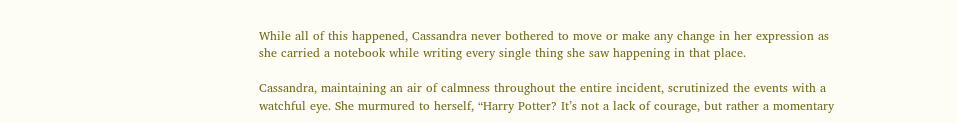While all of this happened, Cassandra never bothered to move or make any change in her expression as she carried a notebook while writing every single thing she saw happening in that place.

Cassandra, maintaining an air of calmness throughout the entire incident, scrutinized the events with a watchful eye. She murmured to herself, “Harry Potter? It’s not a lack of courage, but rather a momentary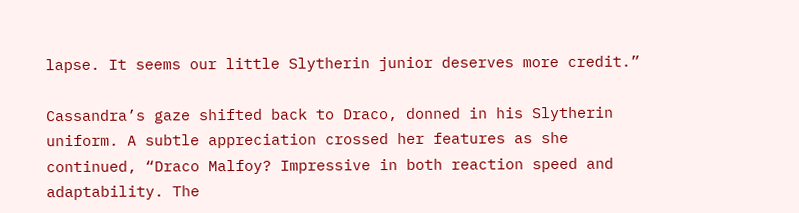lapse. It seems our little Slytherin junior deserves more credit.”

Cassandra’s gaze shifted back to Draco, donned in his Slytherin uniform. A subtle appreciation crossed her features as she continued, “Draco Malfoy? Impressive in both reaction speed and adaptability. The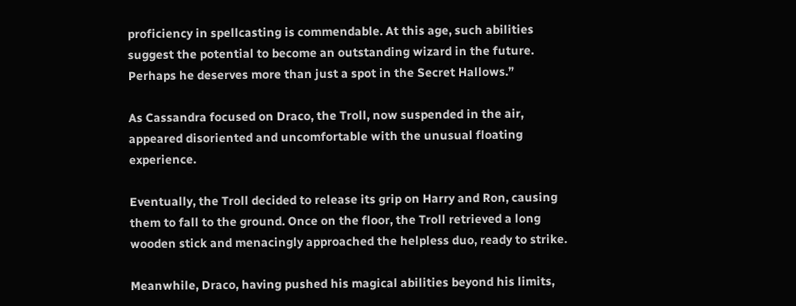proficiency in spellcasting is commendable. At this age, such abilities suggest the potential to become an outstanding wizard in the future. Perhaps he deserves more than just a spot in the Secret Hallows.”

As Cassandra focused on Draco, the Troll, now suspended in the air, appeared disoriented and uncomfortable with the unusual floating experience.

Eventually, the Troll decided to release its grip on Harry and Ron, causing them to fall to the ground. Once on the floor, the Troll retrieved a long wooden stick and menacingly approached the helpless duo, ready to strike.

Meanwhile, Draco, having pushed his magical abilities beyond his limits,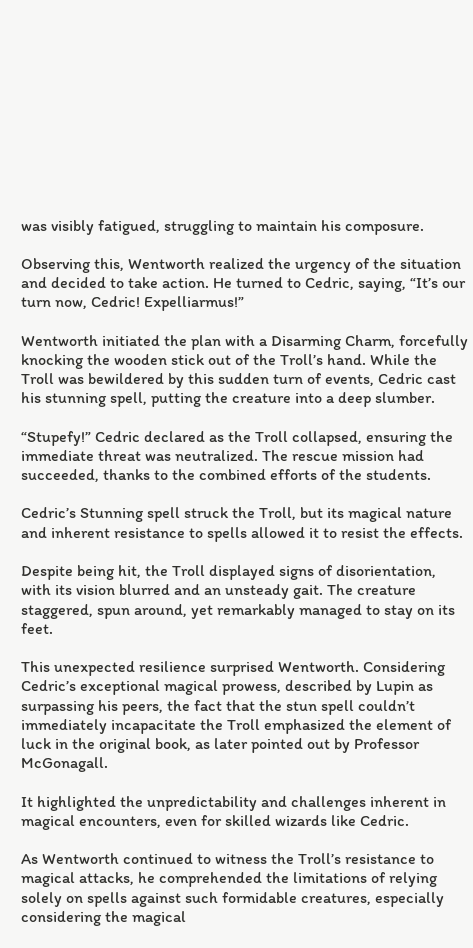was visibly fatigued, struggling to maintain his composure.

Observing this, Wentworth realized the urgency of the situation and decided to take action. He turned to Cedric, saying, “It’s our turn now, Cedric! Expelliarmus!”

Wentworth initiated the plan with a Disarming Charm, forcefully knocking the wooden stick out of the Troll’s hand. While the Troll was bewildered by this sudden turn of events, Cedric cast his stunning spell, putting the creature into a deep slumber.

“Stupefy!” Cedric declared as the Troll collapsed, ensuring the immediate threat was neutralized. The rescue mission had succeeded, thanks to the combined efforts of the students.

Cedric’s Stunning spell struck the Troll, but its magical nature and inherent resistance to spells allowed it to resist the effects.

Despite being hit, the Troll displayed signs of disorientation, with its vision blurred and an unsteady gait. The creature staggered, spun around, yet remarkably managed to stay on its feet.

This unexpected resilience surprised Wentworth. Considering Cedric’s exceptional magical prowess, described by Lupin as surpassing his peers, the fact that the stun spell couldn’t immediately incapacitate the Troll emphasized the element of luck in the original book, as later pointed out by Professor McGonagall.

It highlighted the unpredictability and challenges inherent in magical encounters, even for skilled wizards like Cedric.

As Wentworth continued to witness the Troll’s resistance to magical attacks, he comprehended the limitations of relying solely on spells against such formidable creatures, especially considering the magical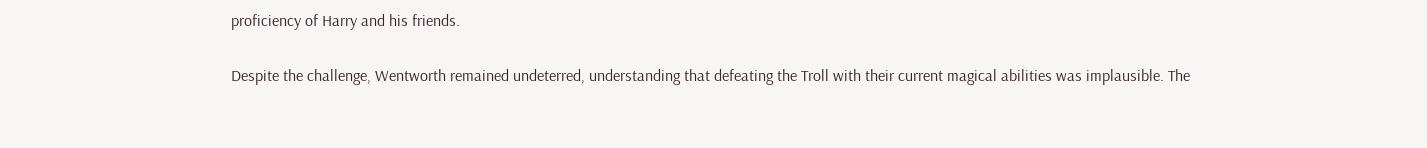proficiency of Harry and his friends.

Despite the challenge, Wentworth remained undeterred, understanding that defeating the Troll with their current magical abilities was implausible. The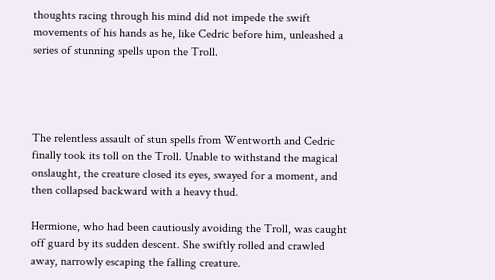thoughts racing through his mind did not impede the swift movements of his hands as he, like Cedric before him, unleashed a series of stunning spells upon the Troll.




The relentless assault of stun spells from Wentworth and Cedric finally took its toll on the Troll. Unable to withstand the magical onslaught, the creature closed its eyes, swayed for a moment, and then collapsed backward with a heavy thud.

Hermione, who had been cautiously avoiding the Troll, was caught off guard by its sudden descent. She swiftly rolled and crawled away, narrowly escaping the falling creature.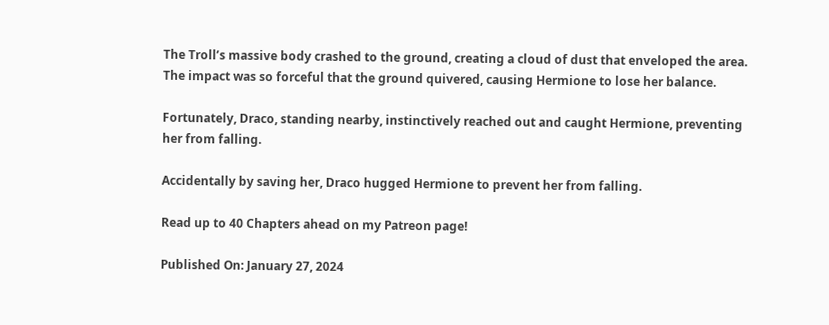The Troll’s massive body crashed to the ground, creating a cloud of dust that enveloped the area. The impact was so forceful that the ground quivered, causing Hermione to lose her balance.

Fortunately, Draco, standing nearby, instinctively reached out and caught Hermione, preventing her from falling.

Accidentally by saving her, Draco hugged Hermione to prevent her from falling.

Read up to 40 Chapters ahead on my Patreon page!

Published On: January 27, 2024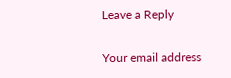Leave a Reply

Your email address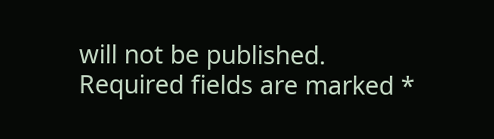will not be published. Required fields are marked *